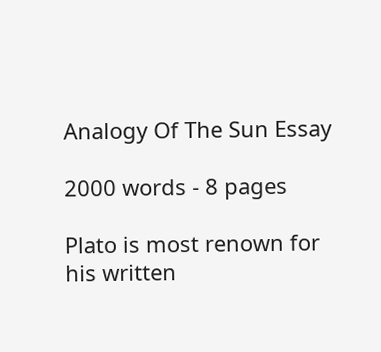Analogy Of The Sun Essay

2000 words - 8 pages

Plato is most renown for his written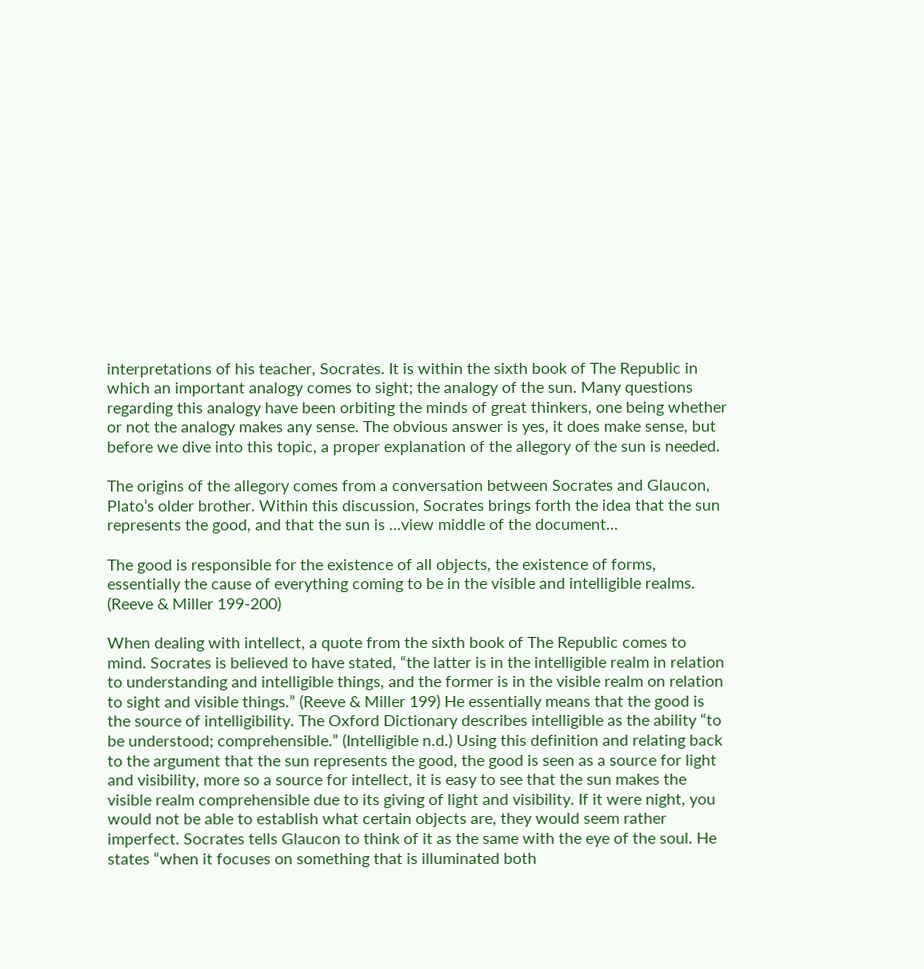interpretations of his teacher, Socrates. It is within the sixth book of The Republic in which an important analogy comes to sight; the analogy of the sun. Many questions regarding this analogy have been orbiting the minds of great thinkers, one being whether or not the analogy makes any sense. The obvious answer is yes, it does make sense, but before we dive into this topic, a proper explanation of the allegory of the sun is needed.

The origins of the allegory comes from a conversation between Socrates and Glaucon, Plato’s older brother. Within this discussion, Socrates brings forth the idea that the sun represents the good, and that the sun is ...view middle of the document...

The good is responsible for the existence of all objects, the existence of forms, essentially the cause of everything coming to be in the visible and intelligible realms. (Reeve & Miller 199-200)

When dealing with intellect, a quote from the sixth book of The Republic comes to mind. Socrates is believed to have stated, “the latter is in the intelligible realm in relation to understanding and intelligible things, and the former is in the visible realm on relation to sight and visible things.” (Reeve & Miller 199) He essentially means that the good is the source of intelligibility. The Oxford Dictionary describes intelligible as the ability “to be understood; comprehensible.” (Intelligible n.d.) Using this definition and relating back to the argument that the sun represents the good, the good is seen as a source for light and visibility, more so a source for intellect, it is easy to see that the sun makes the visible realm comprehensible due to its giving of light and visibility. If it were night, you would not be able to establish what certain objects are, they would seem rather imperfect. Socrates tells Glaucon to think of it as the same with the eye of the soul. He states “when it focuses on something that is illuminated both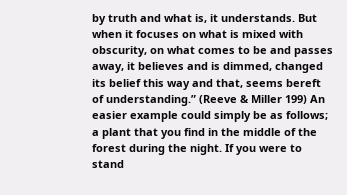by truth and what is, it understands. But when it focuses on what is mixed with obscurity, on what comes to be and passes away, it believes and is dimmed, changed its belief this way and that, seems bereft of understanding.” (Reeve & Miller 199) An easier example could simply be as follows; a plant that you find in the middle of the forest during the night. If you were to stand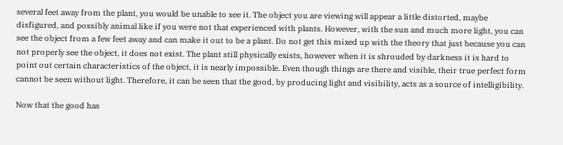several feet away from the plant, you would be unable to see it. The object you are viewing will appear a little distorted, maybe disfigured, and possibly animal like if you were not that experienced with plants. However, with the sun and much more light, you can see the object from a few feet away and can make it out to be a plant. Do not get this mixed up with the theory that just because you can not properly see the object, it does not exist. The plant still physically exists, however when it is shrouded by darkness it is hard to point out certain characteristics of the object, it is nearly impossible. Even though things are there and visible, their true perfect form cannot be seen without light. Therefore, it can be seen that the good, by producing light and visibility, acts as a source of intelligibility.

Now that the good has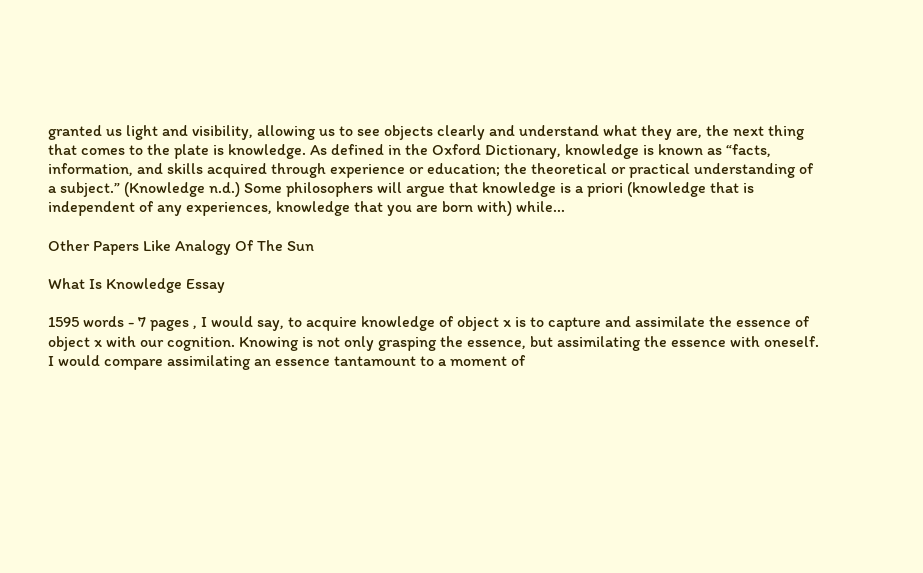granted us light and visibility, allowing us to see objects clearly and understand what they are, the next thing that comes to the plate is knowledge. As defined in the Oxford Dictionary, knowledge is known as “facts, information, and skills acquired through experience or education; the theoretical or practical understanding of a subject.” (Knowledge n.d.) Some philosophers will argue that knowledge is a priori (knowledge that is independent of any experiences, knowledge that you are born with) while...

Other Papers Like Analogy Of The Sun

What Is Knowledge Essay

1595 words - 7 pages , I would say, to acquire knowledge of object x is to capture and assimilate the essence of object x with our cognition. Knowing is not only grasping the essence, but assimilating the essence with oneself. I would compare assimilating an essence tantamount to a moment of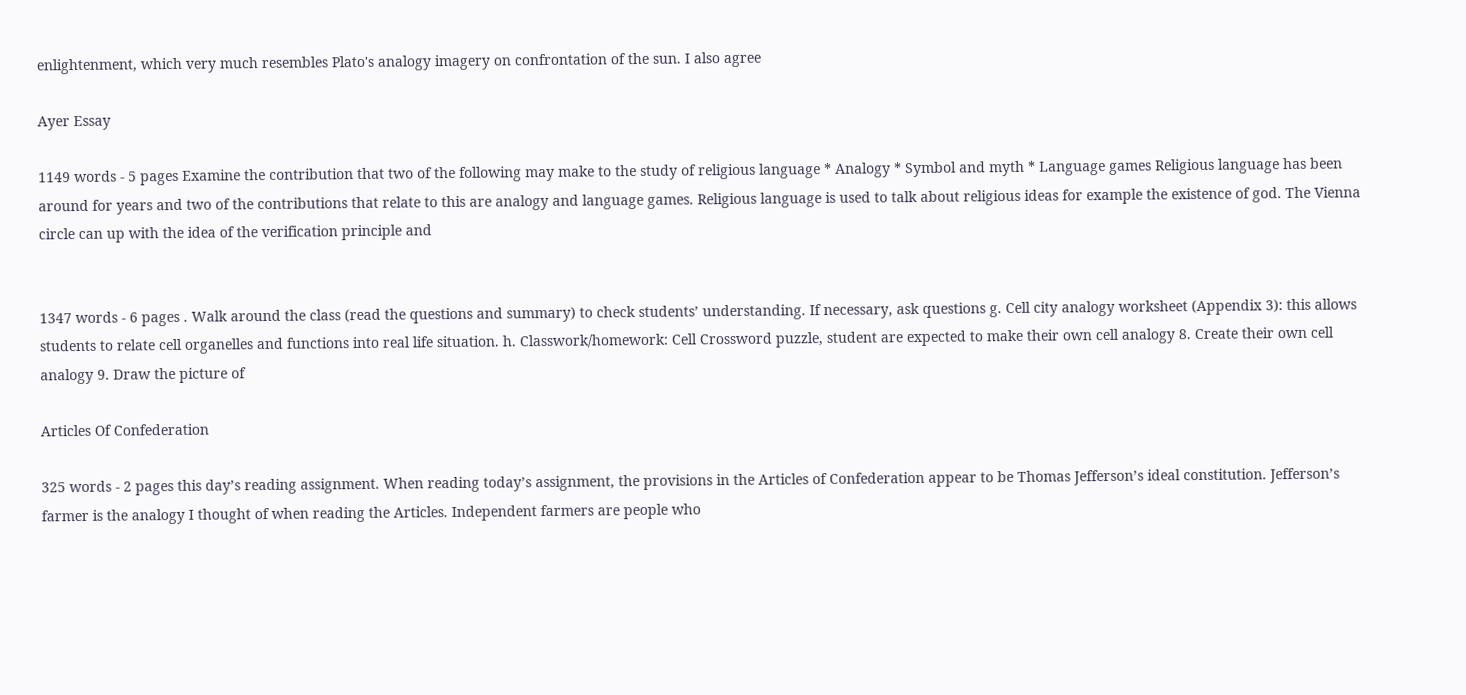enlightenment, which very much resembles Plato's analogy imagery on confrontation of the sun. I also agree

Ayer Essay

1149 words - 5 pages Examine the contribution that two of the following may make to the study of religious language * Analogy * Symbol and myth * Language games Religious language has been around for years and two of the contributions that relate to this are analogy and language games. Religious language is used to talk about religious ideas for example the existence of god. The Vienna circle can up with the idea of the verification principle and


1347 words - 6 pages . Walk around the class (read the questions and summary) to check students’ understanding. If necessary, ask questions g. Cell city analogy worksheet (Appendix 3): this allows students to relate cell organelles and functions into real life situation. h. Classwork/homework: Cell Crossword puzzle, student are expected to make their own cell analogy 8. Create their own cell analogy 9. Draw the picture of

Articles Of Confederation

325 words - 2 pages this day’s reading assignment. When reading today’s assignment, the provisions in the Articles of Confederation appear to be Thomas Jefferson’s ideal constitution. Jefferson’s farmer is the analogy I thought of when reading the Articles. Independent farmers are people who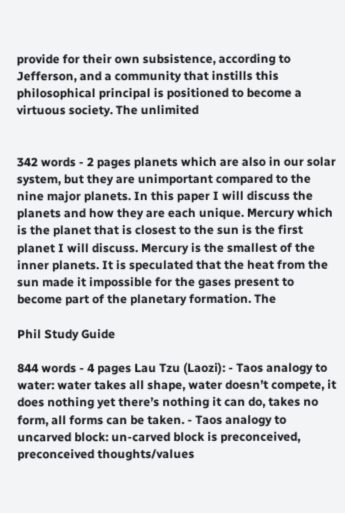provide for their own subsistence, according to Jefferson, and a community that instills this philosophical principal is positioned to become a virtuous society. The unlimited


342 words - 2 pages planets which are also in our solar system, but they are unimportant compared to the nine major planets. In this paper I will discuss the planets and how they are each unique. Mercury which is the planet that is closest to the sun is the first planet I will discuss. Mercury is the smallest of the inner planets. It is speculated that the heat from the sun made it impossible for the gases present to become part of the planetary formation. The

Phil Study Guide

844 words - 4 pages Lau Tzu (Laozi): - Taos analogy to water: water takes all shape, water doesn’t compete, it does nothing yet there’s nothing it can do, takes no form, all forms can be taken. - Taos analogy to uncarved block: un-carved block is preconceived, preconceived thoughts/values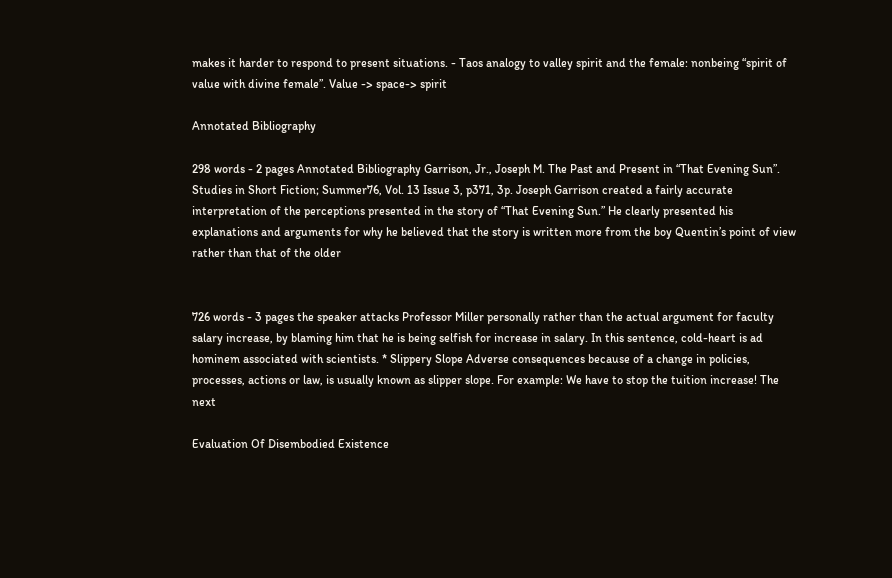makes it harder to respond to present situations. - Taos analogy to valley spirit and the female: nonbeing “spirit of value with divine female”. Value -> space-> spirit

Annotated Bibliography

298 words - 2 pages Annotated Bibliography Garrison, Jr., Joseph M. The Past and Present in “That Evening Sun”. Studies in Short Fiction; Summer76, Vol. 13 Issue 3, p371, 3p. Joseph Garrison created a fairly accurate interpretation of the perceptions presented in the story of “That Evening Sun.” He clearly presented his explanations and arguments for why he believed that the story is written more from the boy Quentin’s point of view rather than that of the older


726 words - 3 pages the speaker attacks Professor Miller personally rather than the actual argument for faculty salary increase, by blaming him that he is being selfish for increase in salary. In this sentence, cold-heart is ad hominem associated with scientists. * Slippery Slope Adverse consequences because of a change in policies, processes, actions or law, is usually known as slipper slope. For example: We have to stop the tuition increase! The next

Evaluation Of Disembodied Existence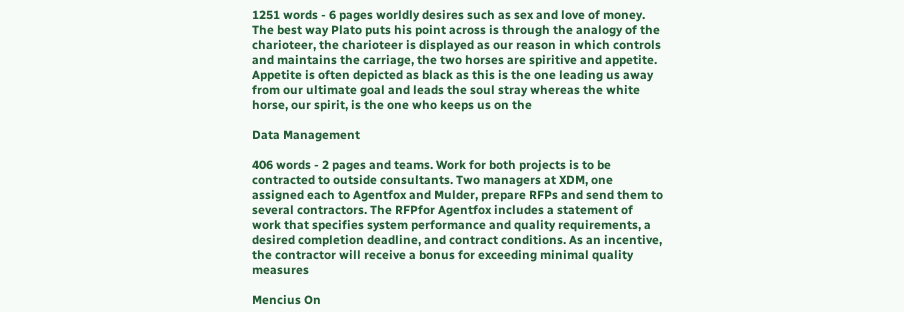1251 words - 6 pages worldly desires such as sex and love of money. The best way Plato puts his point across is through the analogy of the charioteer, the charioteer is displayed as our reason in which controls and maintains the carriage, the two horses are spiritive and appetite. Appetite is often depicted as black as this is the one leading us away from our ultimate goal and leads the soul stray whereas the white horse, our spirit, is the one who keeps us on the

Data Management

406 words - 2 pages and teams. Work for both projects is to be contracted to outside consultants. Two managers at XDM, one assigned each to Agentfox and Mulder, prepare RFPs and send them to several contractors. The RFPfor Agentfox includes a statement of work that specifies system performance and quality requirements, a desired completion deadline, and contract conditions. As an incentive, the contractor will receive a bonus for exceeding minimal quality measures

Mencius On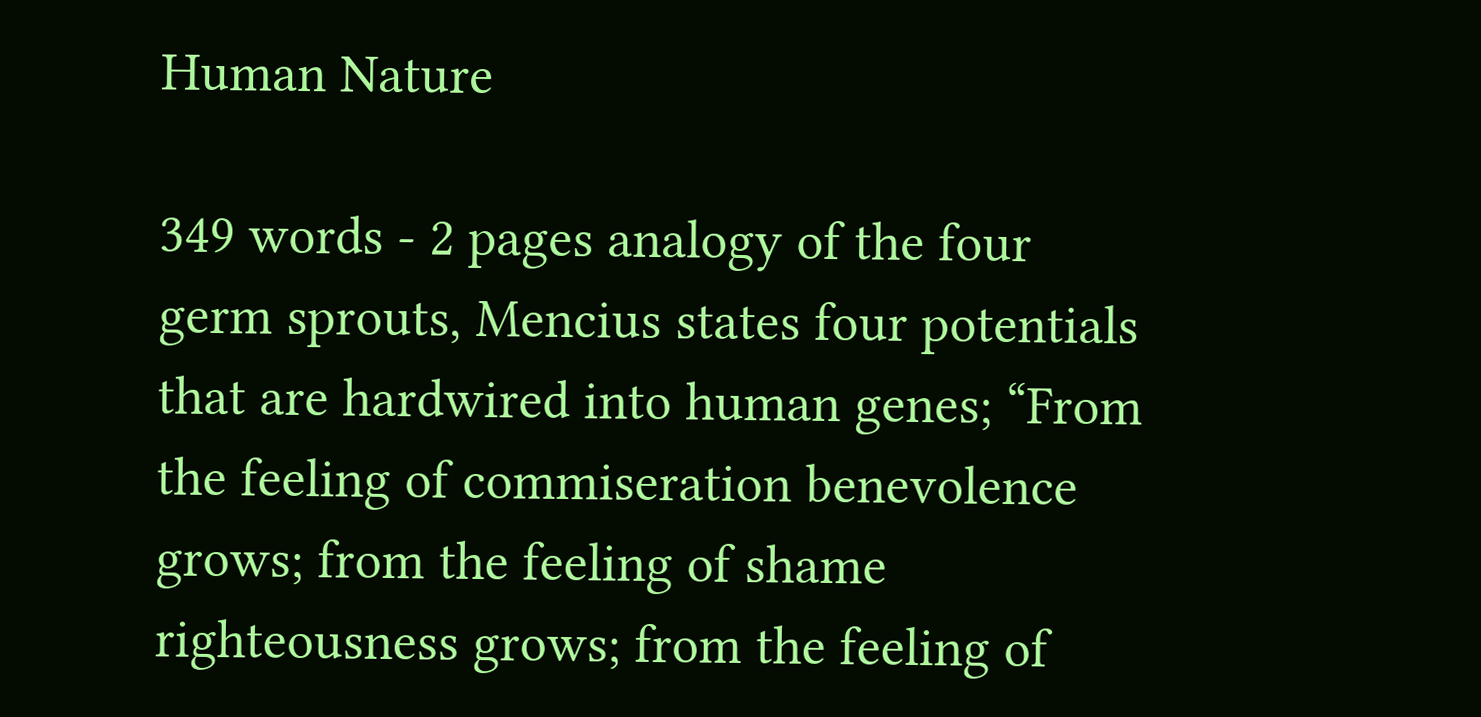Human Nature

349 words - 2 pages analogy of the four germ sprouts, Mencius states four potentials that are hardwired into human genes; “From the feeling of commiseration benevolence grows; from the feeling of shame righteousness grows; from the feeling of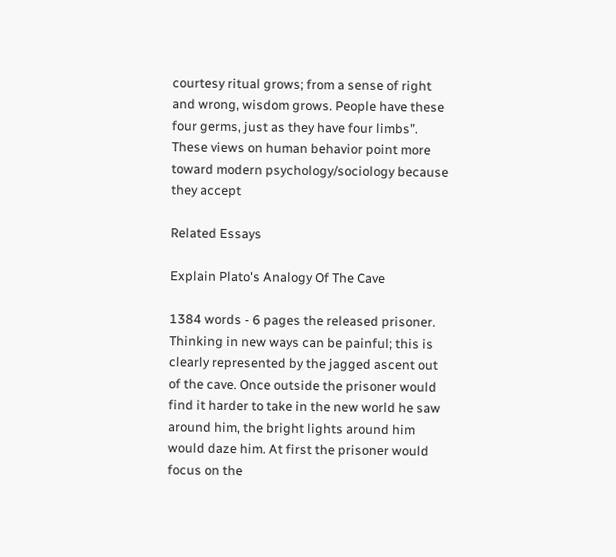courtesy ritual grows; from a sense of right and wrong, wisdom grows. People have these four germs, just as they have four limbs”. These views on human behavior point more toward modern psychology/sociology because they accept

Related Essays

Explain Plato's Analogy Of The Cave

1384 words - 6 pages the released prisoner. Thinking in new ways can be painful; this is clearly represented by the jagged ascent out of the cave. Once outside the prisoner would find it harder to take in the new world he saw around him, the bright lights around him would daze him. At first the prisoner would focus on the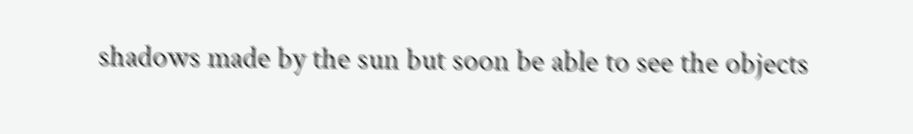shadows made by the sun but soon be able to see the objects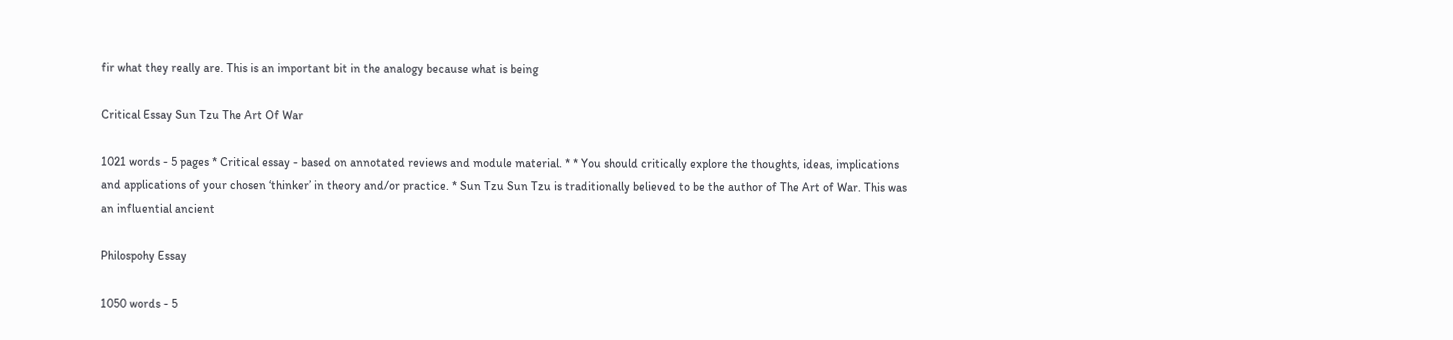fir what they really are. This is an important bit in the analogy because what is being

Critical Essay Sun Tzu The Art Of War

1021 words - 5 pages * Critical essay - based on annotated reviews and module material. * * You should critically explore the thoughts, ideas, implications and applications of your chosen ‘thinker’ in theory and/or practice. * Sun Tzu Sun Tzu is traditionally believed to be the author of The Art of War. This was an influential ancient

Philospohy Essay

1050 words - 5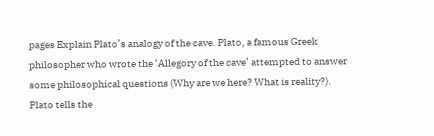pages Explain Plato’s analogy of the cave. Plato, a famous Greek philosopher who wrote the ‘Allegory of the cave’ attempted to answer some philosophical questions (Why are we here? What is reality?). Plato tells the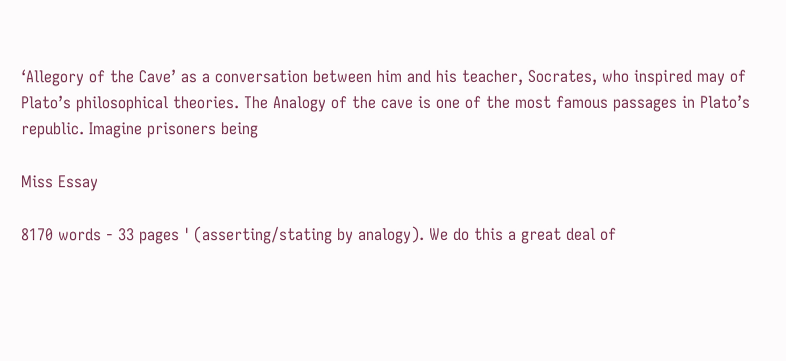‘Allegory of the Cave’ as a conversation between him and his teacher, Socrates, who inspired may of Plato’s philosophical theories. The Analogy of the cave is one of the most famous passages in Plato’s republic. Imagine prisoners being

Miss Essay

8170 words - 33 pages ' (asserting/stating by analogy). We do this a great deal of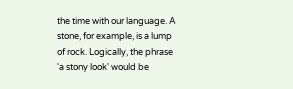the time with our language. A stone, for example, is a lump of rock. Logically, the phrase 'a stony look' would be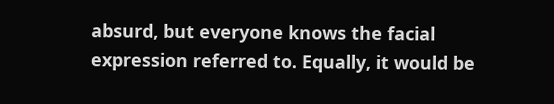absurd, but everyone knows the facial expression referred to. Equally, it would be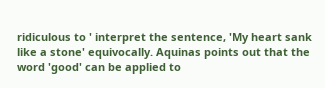ridiculous to ' interpret the sentence, 'My heart sank like a stone' equivocally. Aquinas points out that the word 'good' can be applied to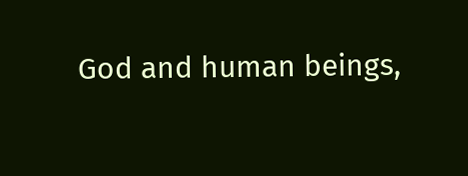God and human beings,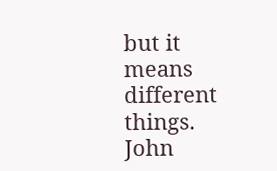but it means different things. John